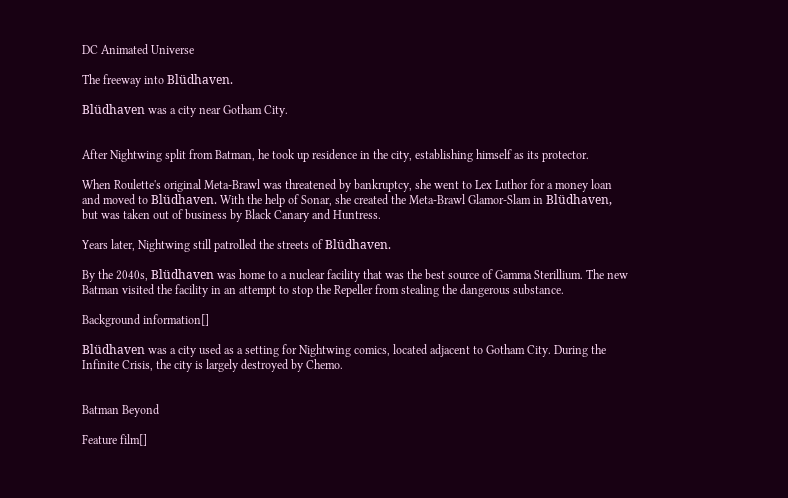DC Animated Universe

The freeway into Blüdhaven.

Blüdhaven was a city near Gotham City.


After Nightwing split from Batman, he took up residence in the city, establishing himself as its protector.

When Roulette's original Meta-Brawl was threatened by bankruptcy, she went to Lex Luthor for a money loan and moved to Blüdhaven. With the help of Sonar, she created the Meta-Brawl Glamor-Slam in Blüdhaven, but was taken out of business by Black Canary and Huntress.

Years later, Nightwing still patrolled the streets of Blüdhaven.

By the 2040s, Blüdhaven was home to a nuclear facility that was the best source of Gamma Sterillium. The new Batman visited the facility in an attempt to stop the Repeller from stealing the dangerous substance.

Background information[]

Blüdhaven was a city used as a setting for Nightwing comics, located adjacent to Gotham City. During the Infinite Crisis, the city is largely destroyed by Chemo.


Batman Beyond

Feature film[]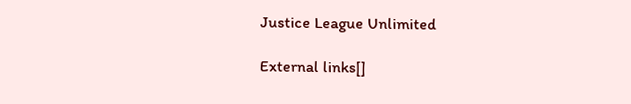Justice League Unlimited

External links[]